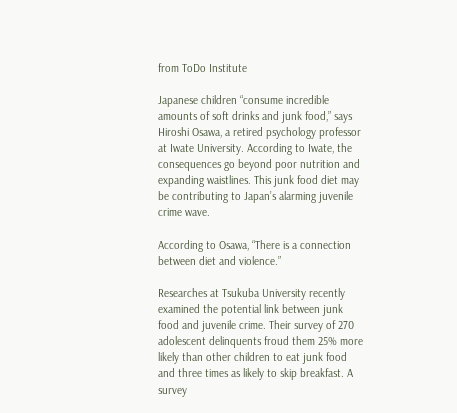from ToDo Institute

Japanese children “consume incredible amounts of soft drinks and junk food,” says Hiroshi Osawa, a retired psychology professor at Iwate University. According to Iwate, the consequences go beyond poor nutrition and expanding waistlines. This junk food diet may be contributing to Japan’s alarming juvenile crime wave.

According to Osawa, “There is a connection between diet and violence.”

Researches at Tsukuba University recently examined the potential link between junk food and juvenile crime. Their survey of 270 adolescent delinquents froud them 25% more likely than other children to eat junk food and three times as likely to skip breakfast. A survey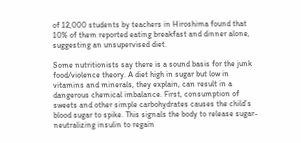of 12,000 students by teachers in Hiroshima found that 10% of them reported eating breakfast and dinner alone, suggesting an unsupervised diet.

Some nutritionists say there is a sound basis for the junk food/violence theory. A diet high in sugar but low in vitamins and minerals, they explain, can result in a dangerous chemical imbalance. First, consumption of sweets and other simple carbohydrates causes the child’s blood sugar to spike. This signals the body to release sugar-neutralizing insulin to regain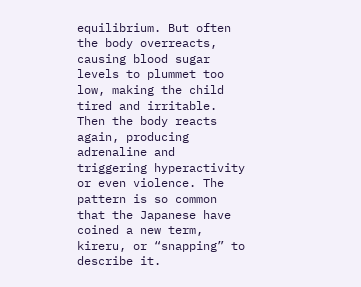equilibrium. But often the body overreacts, causing blood sugar levels to plummet too low, making the child tired and irritable. Then the body reacts again, producing adrenaline and triggering hyperactivity or even violence. The pattern is so common that the Japanese have coined a new term, kireru, or “snapping” to describe it.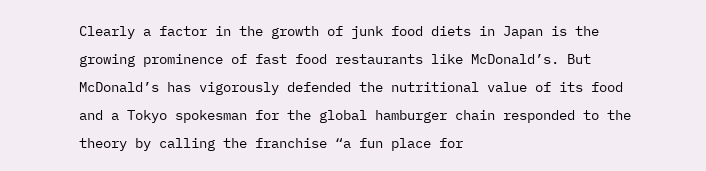Clearly a factor in the growth of junk food diets in Japan is the growing prominence of fast food restaurants like McDonald’s. But McDonald’s has vigorously defended the nutritional value of its food and a Tokyo spokesman for the global hamburger chain responded to the theory by calling the franchise “a fun place for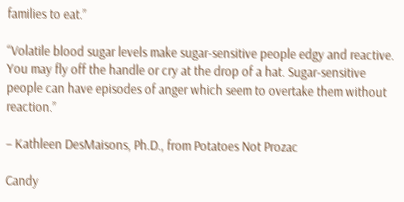families to eat.”

“Volatile blood sugar levels make sugar-sensitive people edgy and reactive. You may fly off the handle or cry at the drop of a hat. Sugar-sensitive people can have episodes of anger which seem to overtake them without reaction.”

– Kathleen DesMaisons, Ph.D., from Potatoes Not Prozac

Candy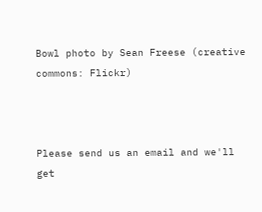Bowl photo by Sean Freese (creative commons: Flickr)



Please send us an email and we'll get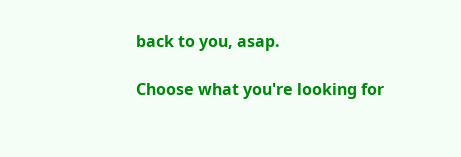back to you, asap.

Choose what you're looking for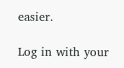easier.

Log in with your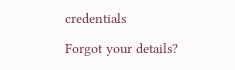credentials

Forgot your details?